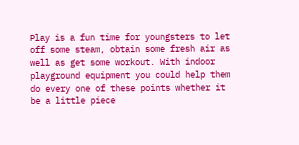Play is a fun time for youngsters to let off some steam, obtain some fresh air as well as get some workout. With indoor playground equipment you could help them do every one of these points whether it be a little piece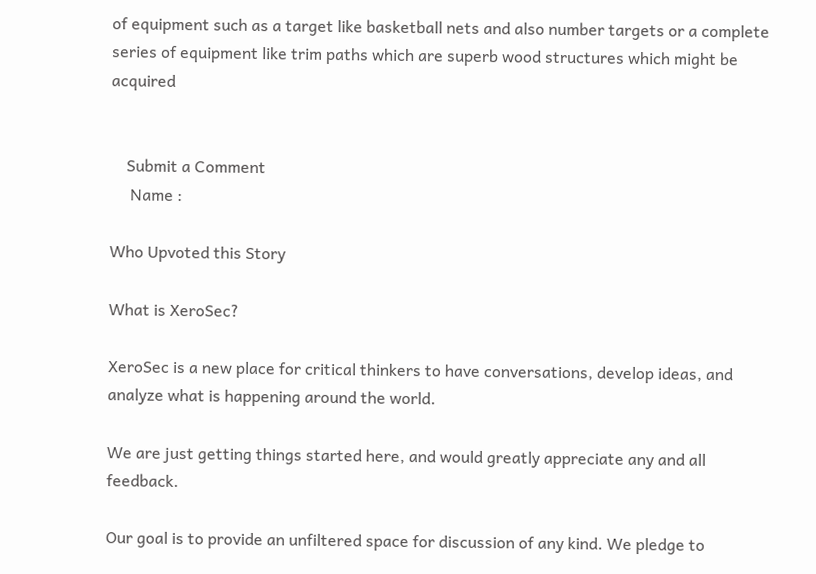of equipment such as a target like basketball nets and also number targets or a complete series of equipment like trim paths which are superb wood structures which might be acquired


    Submit a Comment
     Name :

Who Upvoted this Story

What is XeroSec?

XeroSec is a new place for critical thinkers to have conversations, develop ideas, and analyze what is happening around the world.

We are just getting things started here, and would greatly appreciate any and all feedback.

Our goal is to provide an unfiltered space for discussion of any kind. We pledge to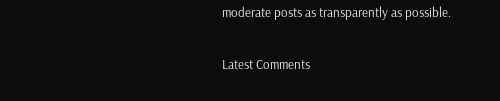moderate posts as transparently as possible.

Latest Comments